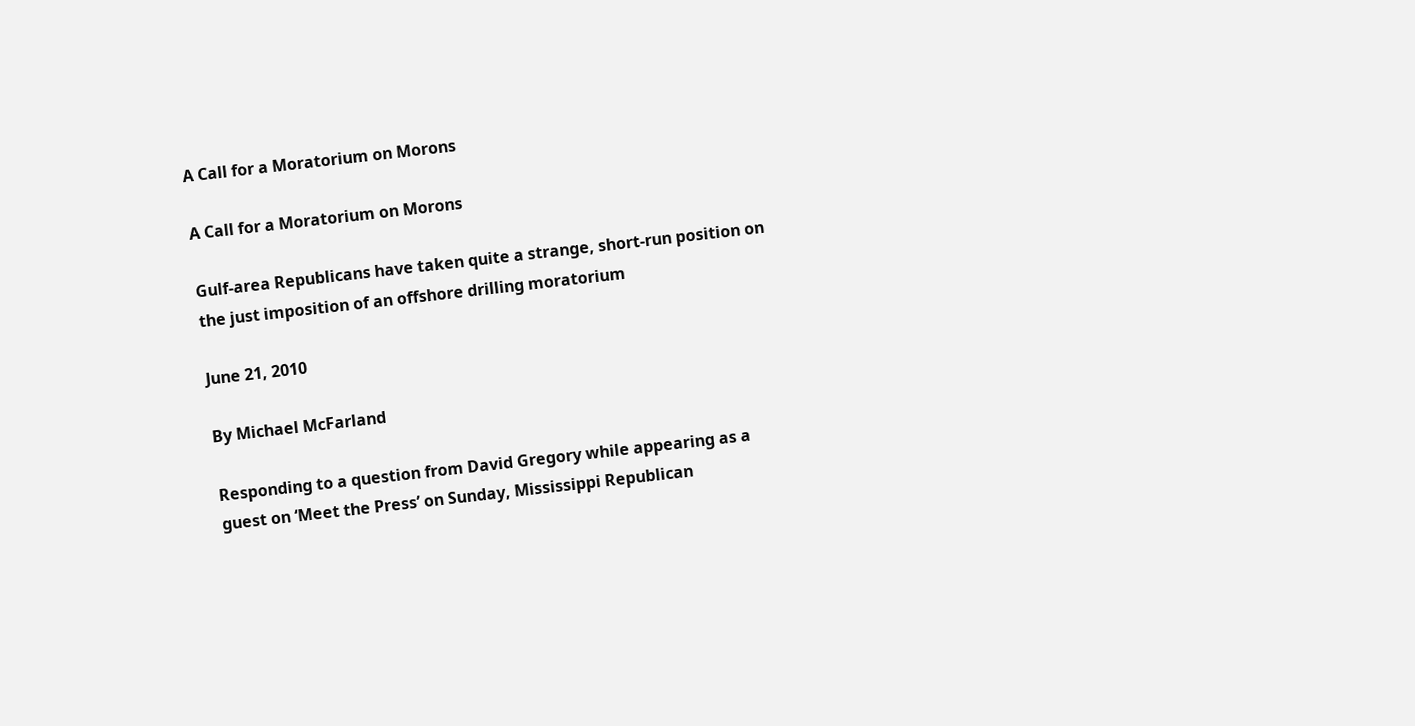A Call for a Moratorium on Morons

A Call for a Moratorium on Morons

Gulf-area Republicans have taken quite a strange, short-run position on the just imposition of an offshore drilling moratorium

June 21, 2010

By Michael McFarland

Responding to a question from David Gregory while appearing as a guest on ‘Meet the Press’ on Sunday, Mississippi Republican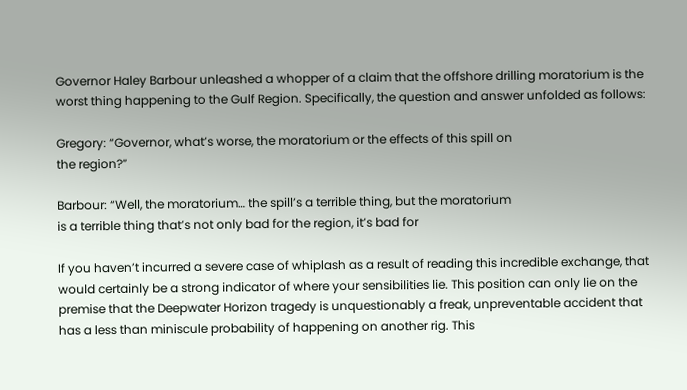Governor Haley Barbour unleashed a whopper of a claim that the offshore drilling moratorium is the worst thing happening to the Gulf Region. Specifically, the question and answer unfolded as follows:

Gregory: “Governor, what’s worse, the moratorium or the effects of this spill on
the region?”

Barbour: “Well, the moratorium… the spill’s a terrible thing, but the moratorium
is a terrible thing that’s not only bad for the region, it’s bad for

If you haven’t incurred a severe case of whiplash as a result of reading this incredible exchange, that would certainly be a strong indicator of where your sensibilities lie. This position can only lie on the premise that the Deepwater Horizon tragedy is unquestionably a freak, unpreventable accident that has a less than miniscule probability of happening on another rig. This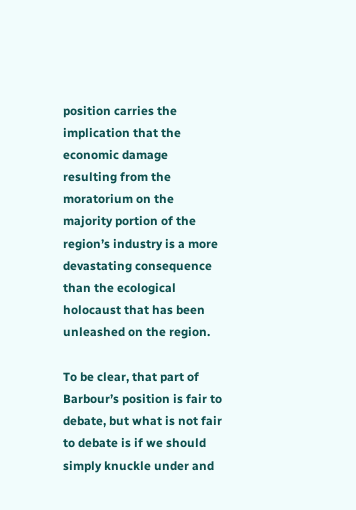position carries the implication that the economic damage resulting from the moratorium on the majority portion of the region’s industry is a more devastating consequence than the ecological holocaust that has been unleashed on the region.

To be clear, that part of Barbour’s position is fair to debate, but what is not fair to debate is if we should simply knuckle under and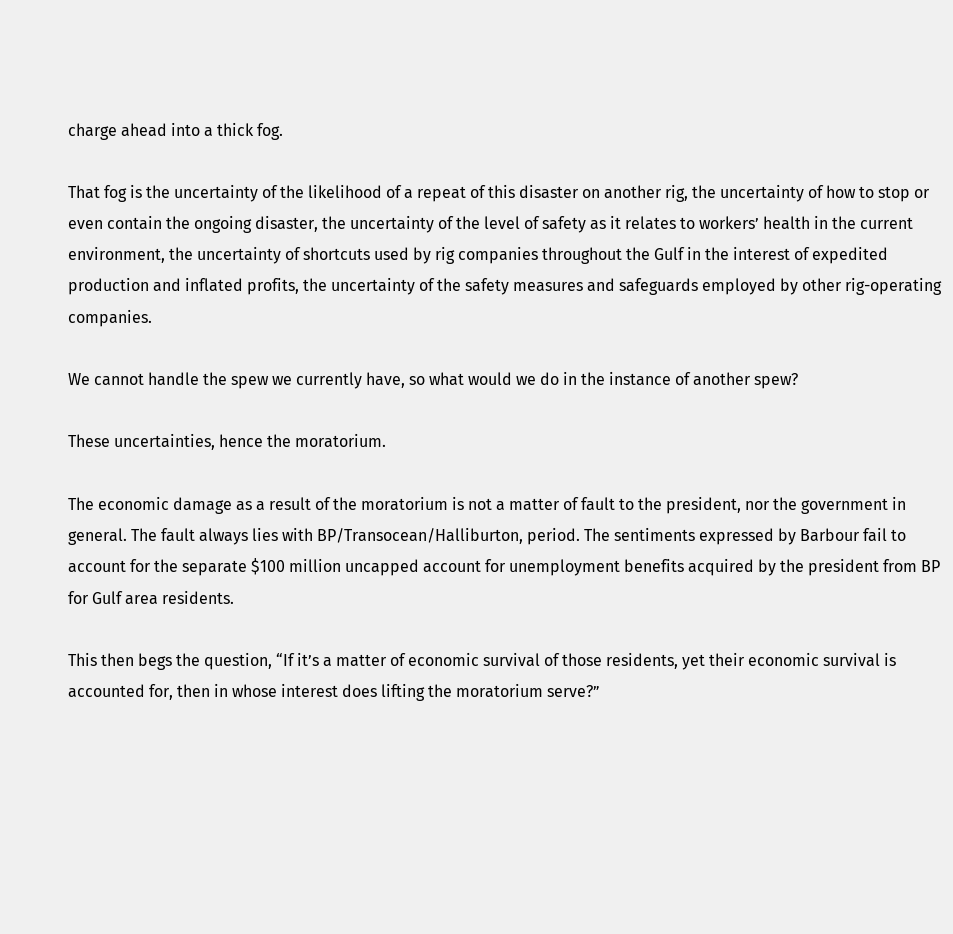charge ahead into a thick fog.

That fog is the uncertainty of the likelihood of a repeat of this disaster on another rig, the uncertainty of how to stop or even contain the ongoing disaster, the uncertainty of the level of safety as it relates to workers’ health in the current environment, the uncertainty of shortcuts used by rig companies throughout the Gulf in the interest of expedited production and inflated profits, the uncertainty of the safety measures and safeguards employed by other rig-operating companies.

We cannot handle the spew we currently have, so what would we do in the instance of another spew?

These uncertainties, hence the moratorium.

The economic damage as a result of the moratorium is not a matter of fault to the president, nor the government in general. The fault always lies with BP/Transocean/Halliburton, period. The sentiments expressed by Barbour fail to account for the separate $100 million uncapped account for unemployment benefits acquired by the president from BP for Gulf area residents.

This then begs the question, “If it’s a matter of economic survival of those residents, yet their economic survival is accounted for, then in whose interest does lifting the moratorium serve?”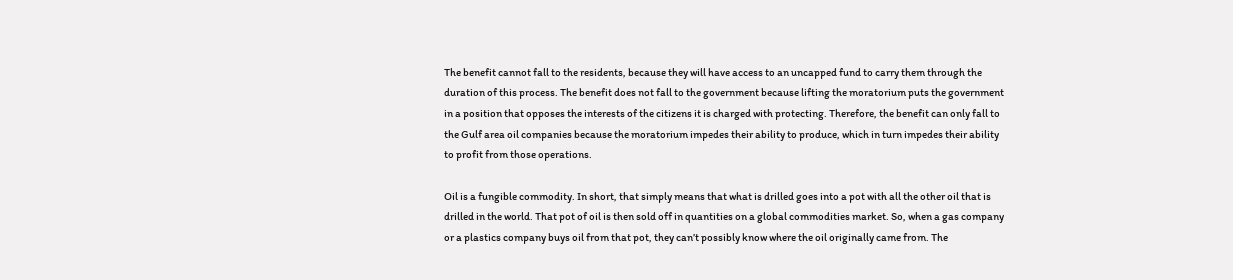The benefit cannot fall to the residents, because they will have access to an uncapped fund to carry them through the duration of this process. The benefit does not fall to the government because lifting the moratorium puts the government in a position that opposes the interests of the citizens it is charged with protecting. Therefore, the benefit can only fall to the Gulf area oil companies because the moratorium impedes their ability to produce, which in turn impedes their ability to profit from those operations.

Oil is a fungible commodity. In short, that simply means that what is drilled goes into a pot with all the other oil that is drilled in the world. That pot of oil is then sold off in quantities on a global commodities market. So, when a gas company or a plastics company buys oil from that pot, they can’t possibly know where the oil originally came from. The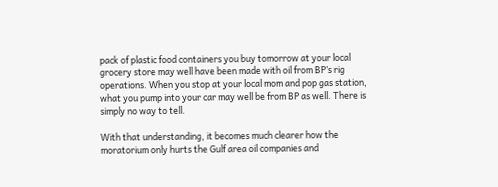pack of plastic food containers you buy tomorrow at your local grocery store may well have been made with oil from BP’s rig operations. When you stop at your local mom and pop gas station, what you pump into your car may well be from BP as well. There is simply no way to tell.

With that understanding, it becomes much clearer how the moratorium only hurts the Gulf area oil companies and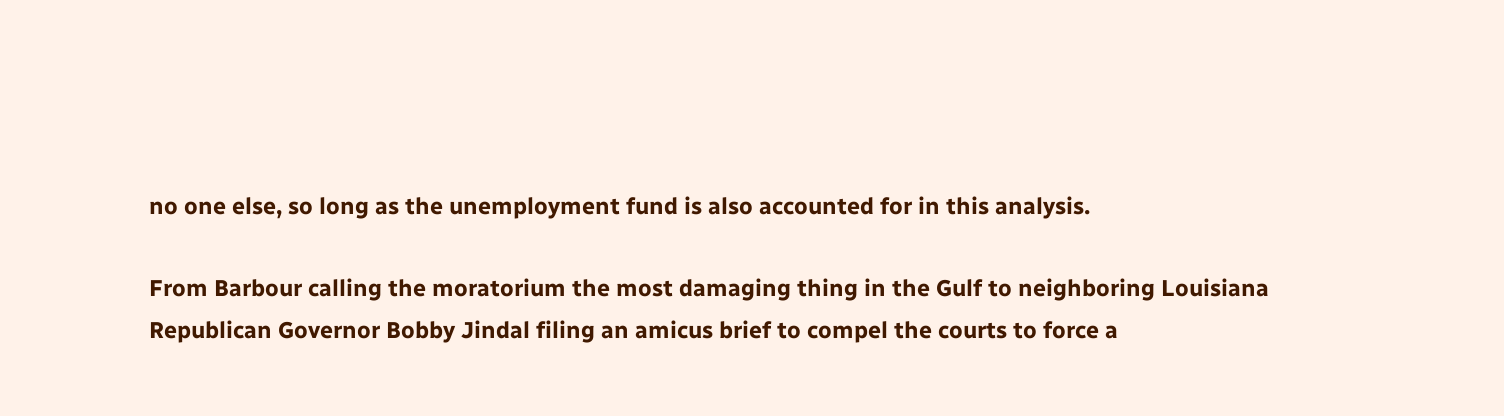no one else, so long as the unemployment fund is also accounted for in this analysis.

From Barbour calling the moratorium the most damaging thing in the Gulf to neighboring Louisiana Republican Governor Bobby Jindal filing an amicus brief to compel the courts to force a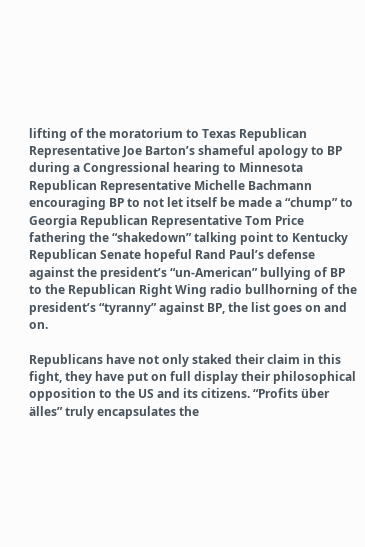lifting of the moratorium to Texas Republican Representative Joe Barton’s shameful apology to BP during a Congressional hearing to Minnesota Republican Representative Michelle Bachmann encouraging BP to not let itself be made a “chump” to Georgia Republican Representative Tom Price fathering the “shakedown” talking point to Kentucky Republican Senate hopeful Rand Paul’s defense against the president’s “un-American” bullying of BP to the Republican Right Wing radio bullhorning of the president’s “tyranny” against BP, the list goes on and on.

Republicans have not only staked their claim in this fight, they have put on full display their philosophical opposition to the US and its citizens. “Profits über älles” truly encapsulates the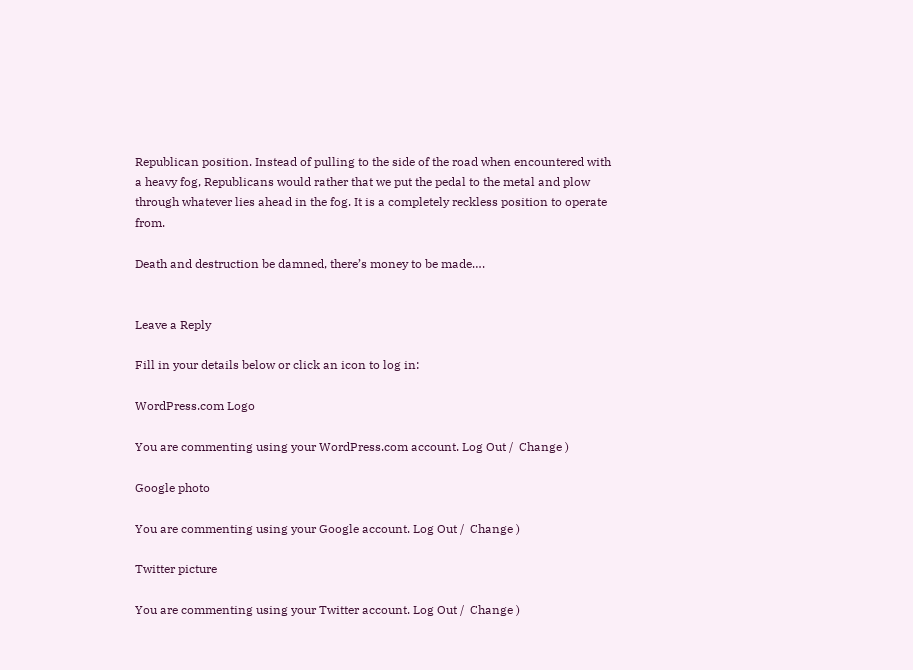Republican position. Instead of pulling to the side of the road when encountered with a heavy fog, Republicans would rather that we put the pedal to the metal and plow through whatever lies ahead in the fog. It is a completely reckless position to operate from.

Death and destruction be damned, there’s money to be made….


Leave a Reply

Fill in your details below or click an icon to log in:

WordPress.com Logo

You are commenting using your WordPress.com account. Log Out /  Change )

Google photo

You are commenting using your Google account. Log Out /  Change )

Twitter picture

You are commenting using your Twitter account. Log Out /  Change )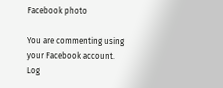Facebook photo

You are commenting using your Facebook account. Log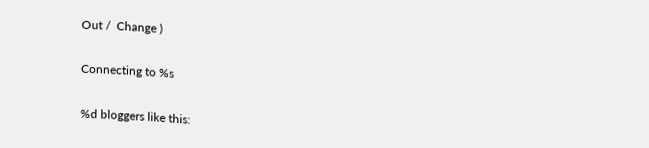Out /  Change )

Connecting to %s

%d bloggers like this: